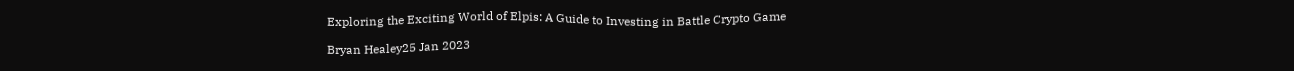Exploring the Exciting World of Elpis: A Guide to Investing in Battle Crypto Game

Bryan Healey25 Jan 2023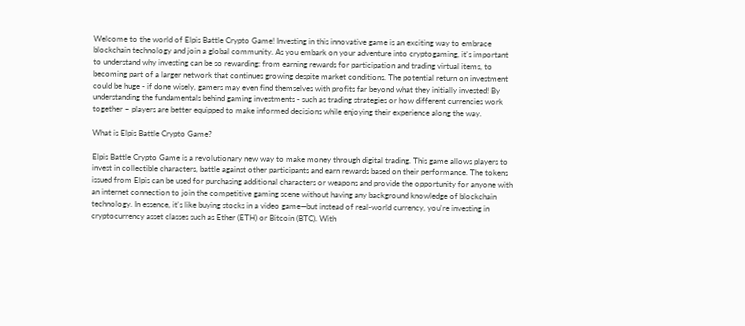Welcome to the world of Elpis Battle Crypto Game! Investing in this innovative game is an exciting way to embrace blockchain technology and join a global community. As you embark on your adventure into cryptogaming, it's important to understand why investing can be so rewarding: from earning rewards for participation and trading virtual items, to becoming part of a larger network that continues growing despite market conditions. The potential return on investment could be huge - if done wisely, gamers may even find themselves with profits far beyond what they initially invested! By understanding the fundamentals behind gaming investments - such as trading strategies or how different currencies work together – players are better equipped to make informed decisions while enjoying their experience along the way.

What is Elpis Battle Crypto Game?

Elpis Battle Crypto Game is a revolutionary new way to make money through digital trading. This game allows players to invest in collectible characters, battle against other participants and earn rewards based on their performance. The tokens issued from Elpis can be used for purchasing additional characters or weapons and provide the opportunity for anyone with an internet connection to join the competitive gaming scene without having any background knowledge of blockchain technology. In essence, it's like buying stocks in a video game—but instead of real-world currency, you're investing in cryptocurrency asset classes such as Ether (ETH) or Bitcoin (BTC). With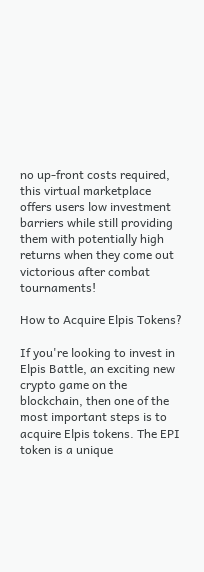no up-front costs required, this virtual marketplace offers users low investment barriers while still providing them with potentially high returns when they come out victorious after combat tournaments!

How to Acquire Elpis Tokens?

If you're looking to invest in Elpis Battle, an exciting new crypto game on the blockchain, then one of the most important steps is to acquire Elpis tokens. The EPI token is a unique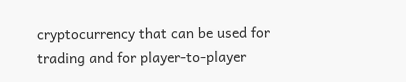cryptocurrency that can be used for trading and for player-to-player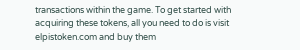transactions within the game. To get started with acquiring these tokens, all you need to do is visit elpistoken.com and buy them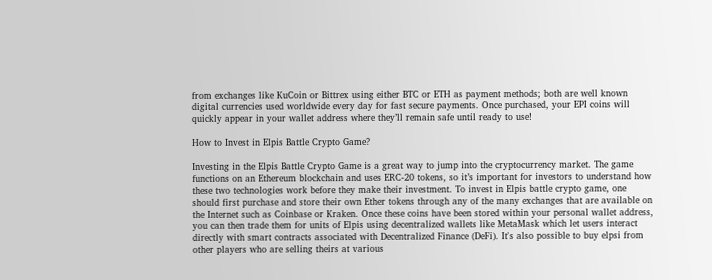from exchanges like KuCoin or Bittrex using either BTC or ETH as payment methods; both are well known digital currencies used worldwide every day for fast secure payments. Once purchased, your EPI coins will quickly appear in your wallet address where they’ll remain safe until ready to use!

How to Invest in Elpis Battle Crypto Game?

Investing in the Elpis Battle Crypto Game is a great way to jump into the cryptocurrency market. The game functions on an Ethereum blockchain and uses ERC-20 tokens, so it’s important for investors to understand how these two technologies work before they make their investment. To invest in Elpis battle crypto game, one should first purchase and store their own Ether tokens through any of the many exchanges that are available on the Internet such as Coinbase or Kraken. Once these coins have been stored within your personal wallet address, you can then trade them for units of Elpis using decentralized wallets like MetaMask which let users interact directly with smart contracts associated with Decentralized Finance (DeFi). It's also possible to buy elpsi from other players who are selling theirs at various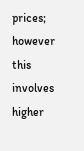prices; however this involves higher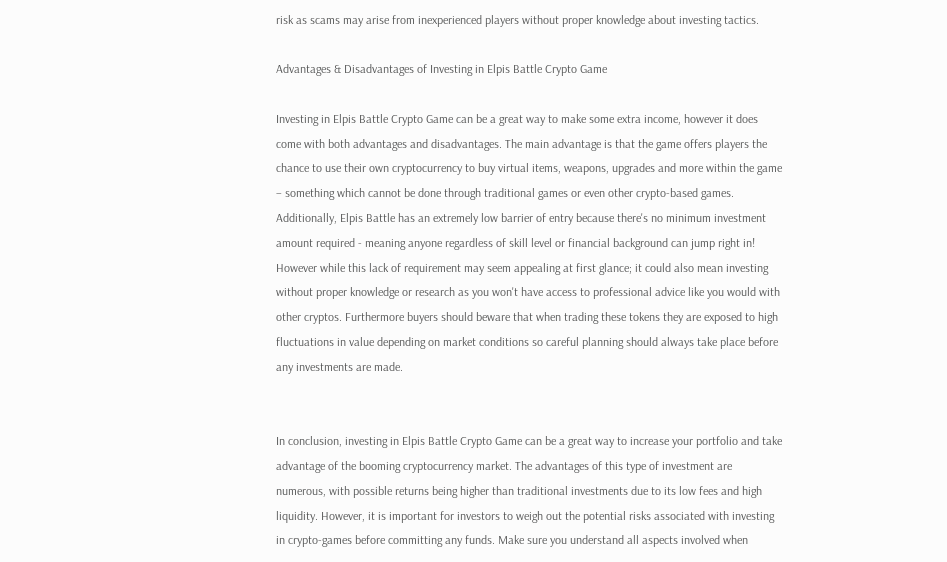risk as scams may arise from inexperienced players without proper knowledge about investing tactics.

Advantages & Disadvantages of Investing in Elpis Battle Crypto Game

Investing in Elpis Battle Crypto Game can be a great way to make some extra income, however it does come with both advantages and disadvantages. The main advantage is that the game offers players the chance to use their own cryptocurrency to buy virtual items, weapons, upgrades and more within the game – something which cannot be done through traditional games or even other crypto-based games. Additionally, Elpis Battle has an extremely low barrier of entry because there's no minimum investment amount required - meaning anyone regardless of skill level or financial background can jump right in! However while this lack of requirement may seem appealing at first glance; it could also mean investing without proper knowledge or research as you won't have access to professional advice like you would with other cryptos. Furthermore buyers should beware that when trading these tokens they are exposed to high fluctuations in value depending on market conditions so careful planning should always take place before any investments are made.


In conclusion, investing in Elpis Battle Crypto Game can be a great way to increase your portfolio and take advantage of the booming cryptocurrency market. The advantages of this type of investment are numerous, with possible returns being higher than traditional investments due to its low fees and high liquidity. However, it is important for investors to weigh out the potential risks associated with investing in crypto-games before committing any funds. Make sure you understand all aspects involved when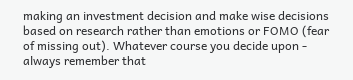making an investment decision and make wise decisions based on research rather than emotions or FOMO (fear of missing out). Whatever course you decide upon - always remember that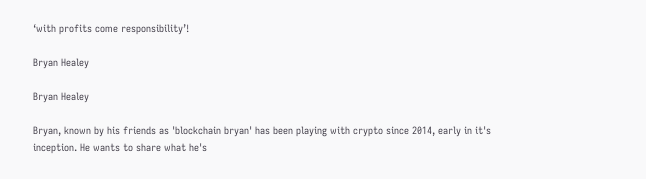‘with profits come responsibility’!

Bryan Healey

Bryan Healey

Bryan, known by his friends as 'blockchain bryan' has been playing with crypto since 2014, early in it's inception. He wants to share what he's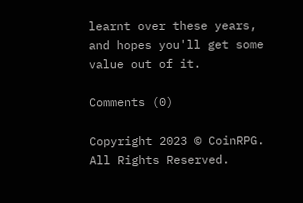learnt over these years, and hopes you'll get some value out of it.

Comments (0)

Copyright 2023 © CoinRPG. All Rights Reserved.